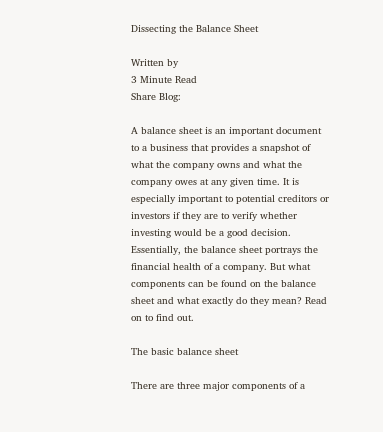Dissecting the Balance Sheet

Written by
3 Minute Read
Share Blog:

A balance sheet is an important document to a business that provides a snapshot of what the company owns and what the company owes at any given time. It is especially important to potential creditors or investors if they are to verify whether investing would be a good decision. Essentially, the balance sheet portrays the financial health of a company. But what components can be found on the balance sheet and what exactly do they mean? Read on to find out.

The basic balance sheet

There are three major components of a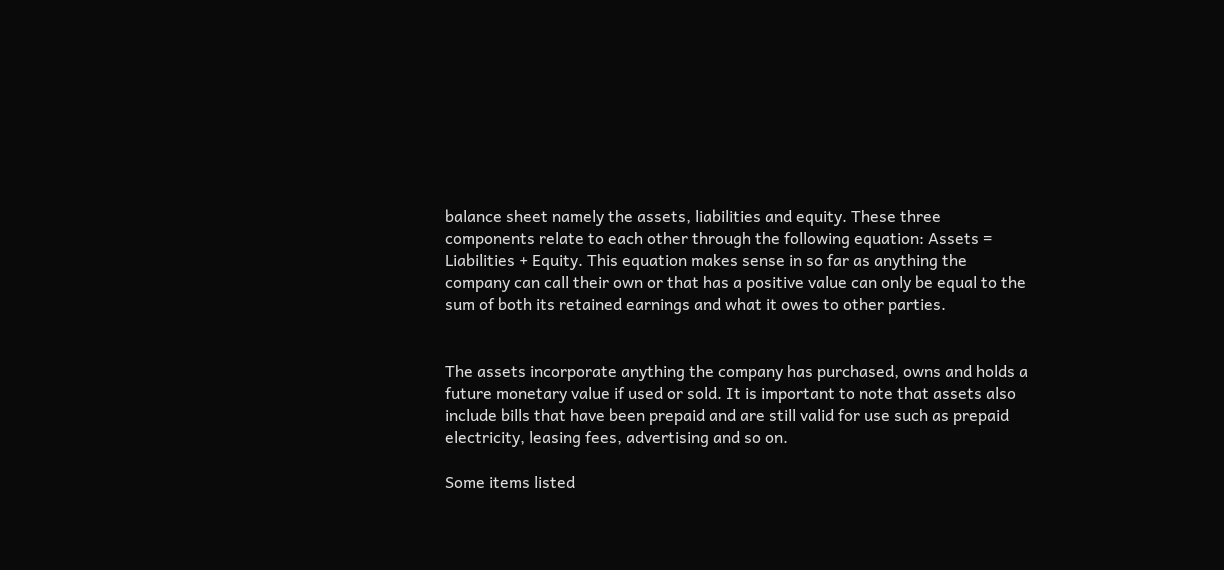balance sheet namely the assets, liabilities and equity. These three components relate to each other through the following equation: Assets = Liabilities + Equity. This equation makes sense in so far as anything the company can call their own or that has a positive value can only be equal to the sum of both its retained earnings and what it owes to other parties.


The assets incorporate anything the company has purchased, owns and holds a future monetary value if used or sold. It is important to note that assets also include bills that have been prepaid and are still valid for use such as prepaid electricity, leasing fees, advertising and so on.

Some items listed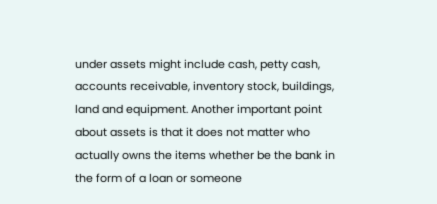under assets might include cash, petty cash, accounts receivable, inventory stock, buildings, land and equipment. Another important point about assets is that it does not matter who actually owns the items whether be the bank in the form of a loan or someone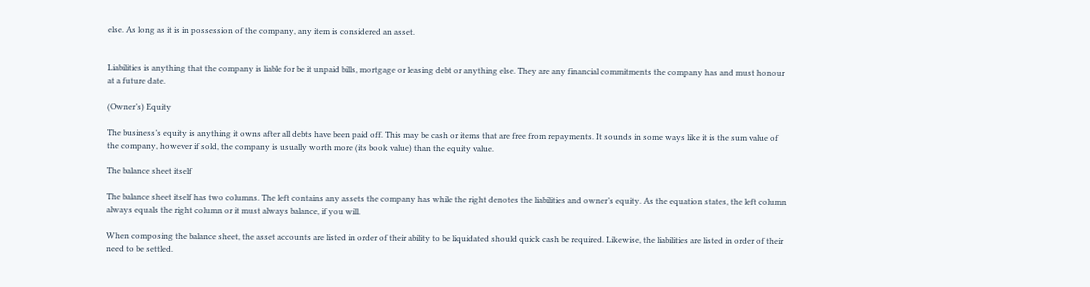else. As long as it is in possession of the company, any item is considered an asset.


Liabilities is anything that the company is liable for be it unpaid bills, mortgage or leasing debt or anything else. They are any financial commitments the company has and must honour at a future date.

(Owner’s) Equity

The business’s equity is anything it owns after all debts have been paid off. This may be cash or items that are free from repayments. It sounds in some ways like it is the sum value of the company, however if sold, the company is usually worth more (its book value) than the equity value.

The balance sheet itself

The balance sheet itself has two columns. The left contains any assets the company has while the right denotes the liabilities and owner’s equity. As the equation states, the left column always equals the right column or it must always balance, if you will.

When composing the balance sheet, the asset accounts are listed in order of their ability to be liquidated should quick cash be required. Likewise, the liabilities are listed in order of their need to be settled.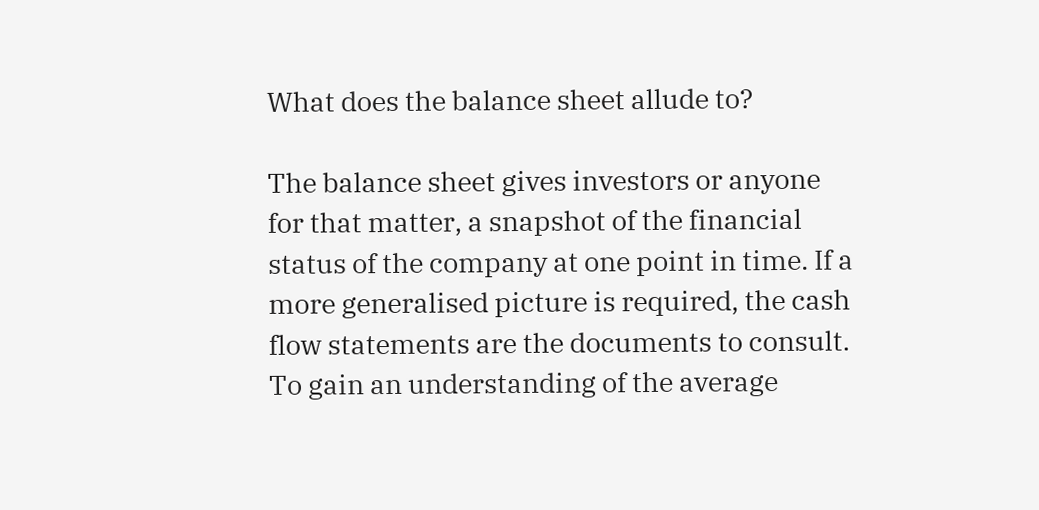What does the balance sheet allude to?

The balance sheet gives investors or anyone for that matter, a snapshot of the financial status of the company at one point in time. If a more generalised picture is required, the cash flow statements are the documents to consult. To gain an understanding of the average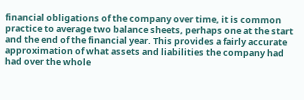financial obligations of the company over time, it is common practice to average two balance sheets, perhaps one at the start and the end of the financial year. This provides a fairly accurate approximation of what assets and liabilities the company had had over the whole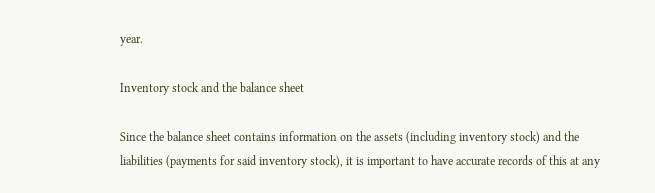year.

Inventory stock and the balance sheet

Since the balance sheet contains information on the assets (including inventory stock) and the liabilities (payments for said inventory stock), it is important to have accurate records of this at any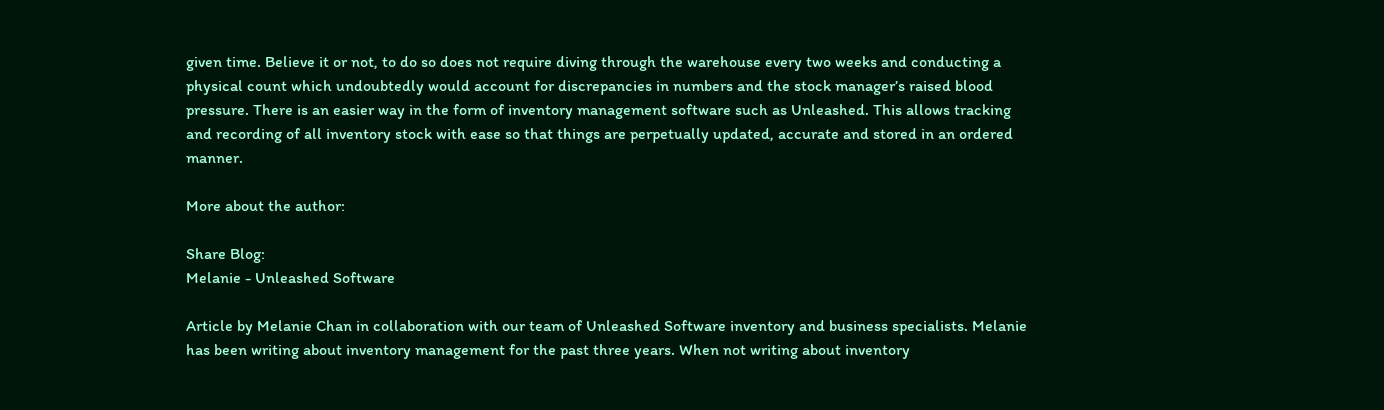given time. Believe it or not, to do so does not require diving through the warehouse every two weeks and conducting a physical count which undoubtedly would account for discrepancies in numbers and the stock manager’s raised blood pressure. There is an easier way in the form of inventory management software such as Unleashed. This allows tracking and recording of all inventory stock with ease so that things are perpetually updated, accurate and stored in an ordered manner.

More about the author:

Share Blog:
Melanie - Unleashed Software

Article by Melanie Chan in collaboration with our team of Unleashed Software inventory and business specialists. Melanie has been writing about inventory management for the past three years. When not writing about inventory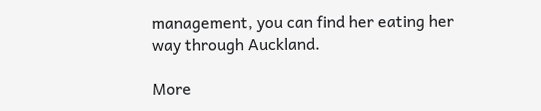management, you can find her eating her way through Auckland.

More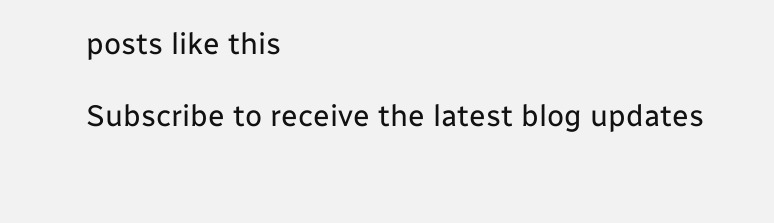posts like this

Subscribe to receive the latest blog updates